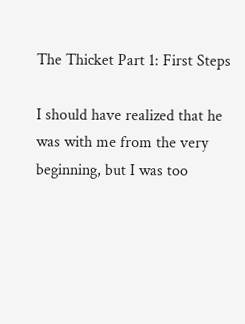The Thicket Part 1: First Steps

I should have realized that he was with me from the very beginning, but I was too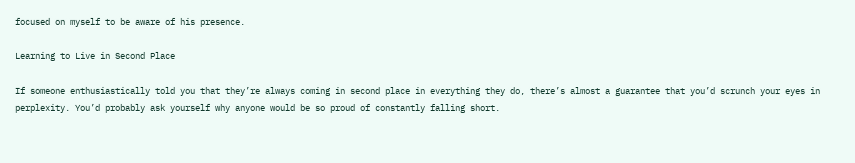focused on myself to be aware of his presence.

Learning to Live in Second Place

If someone enthusiastically told you that they’re always coming in second place in everything they do, there’s almost a guarantee that you’d scrunch your eyes in perplexity. You’d probably ask yourself why anyone would be so proud of constantly falling short.